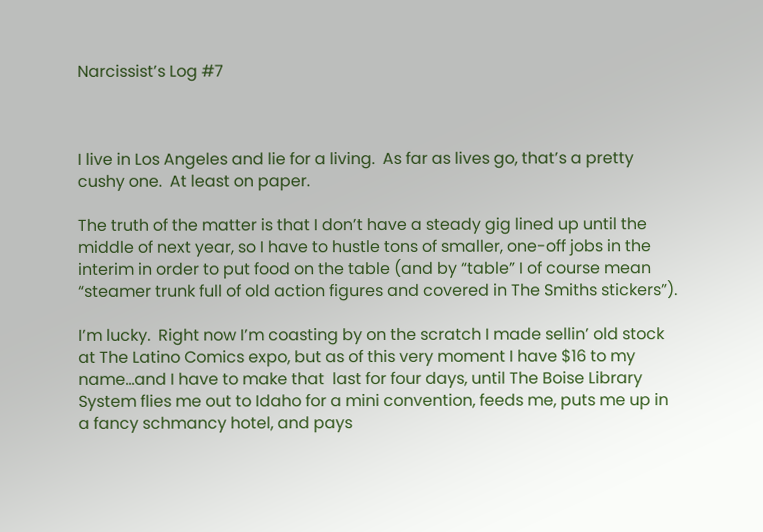Narcissist’s Log #7



I live in Los Angeles and lie for a living.  As far as lives go, that’s a pretty cushy one.  At least on paper.

The truth of the matter is that I don’t have a steady gig lined up until the middle of next year, so I have to hustle tons of smaller, one-off jobs in the interim in order to put food on the table (and by “table” I of course mean “steamer trunk full of old action figures and covered in The Smiths stickers”).

I’m lucky.  Right now I’m coasting by on the scratch I made sellin’ old stock at The Latino Comics expo, but as of this very moment I have $16 to my name…and I have to make that  last for four days, until The Boise Library System flies me out to Idaho for a mini convention, feeds me, puts me up in a fancy schmancy hotel, and pays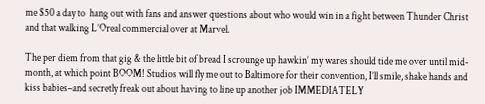me $50 a day to  hang out with fans and answer questions about who would win in a fight between Thunder Christ and that walking L’Oreal commercial over at Marvel.

The per diem from that gig & the little bit of bread I scrounge up hawkin’ my wares should tide me over until mid-month, at which point BOOM! Studios will fly me out to Baltimore for their convention, I’ll smile, shake hands and kiss babies–and secretly freak out about having to line up another job IMMEDIATELY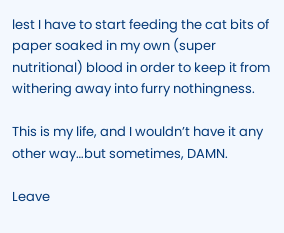lest I have to start feeding the cat bits of paper soaked in my own (super nutritional) blood in order to keep it from withering away into furry nothingness.

This is my life, and I wouldn’t have it any other way…but sometimes, DAMN.

Leave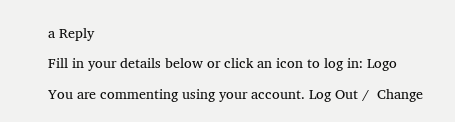a Reply

Fill in your details below or click an icon to log in: Logo

You are commenting using your account. Log Out /  Change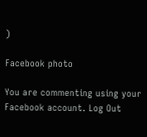)

Facebook photo

You are commenting using your Facebook account. Log Out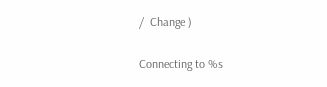/  Change )

Connecting to %s